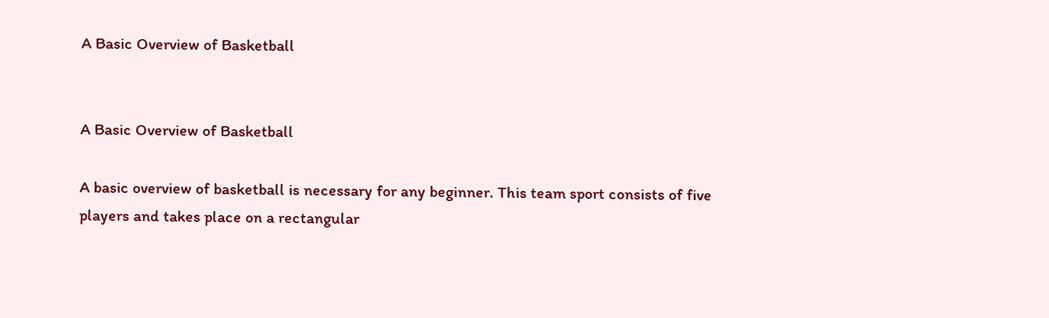A Basic Overview of Basketball


A Basic Overview of Basketball

A basic overview of basketball is necessary for any beginner. This team sport consists of five players and takes place on a rectangular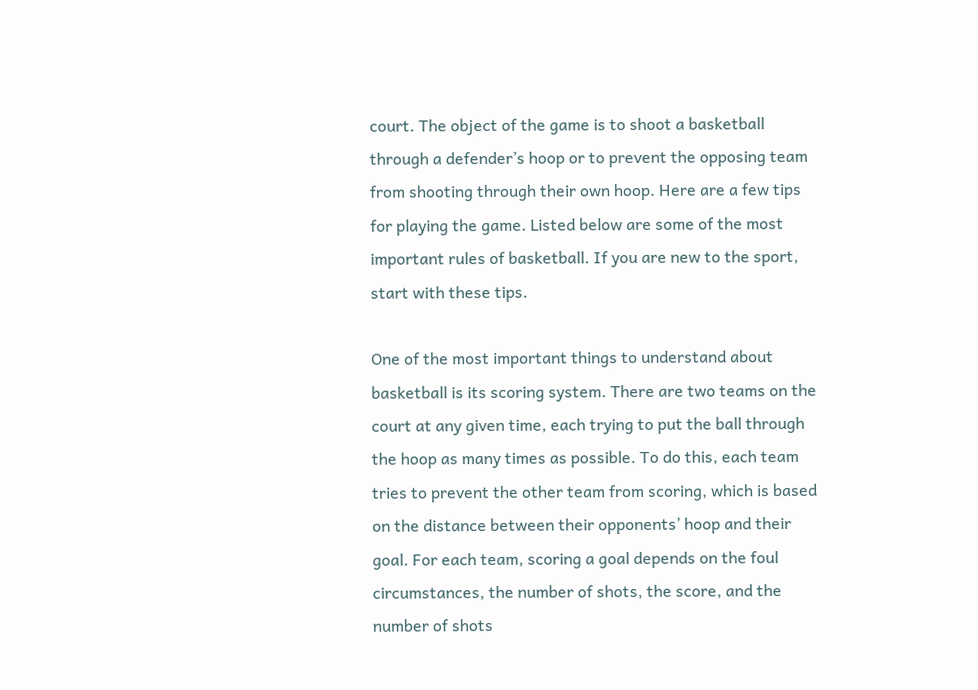court. The object of the game is to shoot a basketball through a defender’s hoop or to prevent the opposing team from shooting through their own hoop. Here are a few tips for playing the game. Listed below are some of the most important rules of basketball. If you are new to the sport, start with these tips.

One of the most important things to understand about basketball is its scoring system. There are two teams on the court at any given time, each trying to put the ball through the hoop as many times as possible. To do this, each team tries to prevent the other team from scoring, which is based on the distance between their opponents’ hoop and their goal. For each team, scoring a goal depends on the foul circumstances, the number of shots, the score, and the number of shots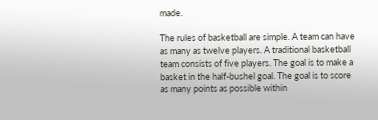made.

The rules of basketball are simple. A team can have as many as twelve players. A traditional basketball team consists of five players. The goal is to make a basket in the half-bushel goal. The goal is to score as many points as possible within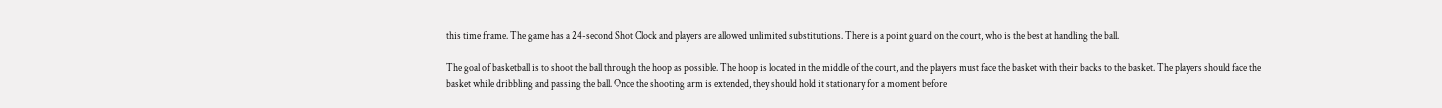this time frame. The game has a 24-second Shot Clock and players are allowed unlimited substitutions. There is a point guard on the court, who is the best at handling the ball.

The goal of basketball is to shoot the ball through the hoop as possible. The hoop is located in the middle of the court, and the players must face the basket with their backs to the basket. The players should face the basket while dribbling and passing the ball. Once the shooting arm is extended, they should hold it stationary for a moment before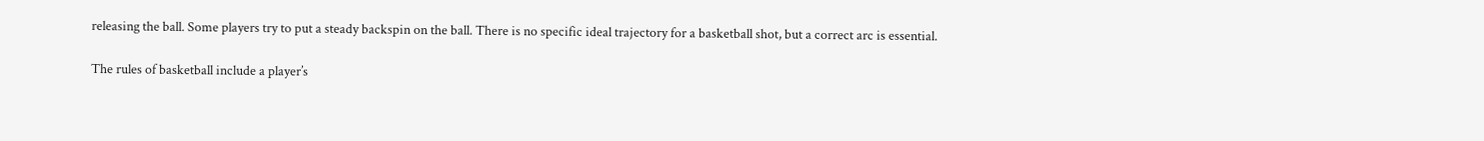releasing the ball. Some players try to put a steady backspin on the ball. There is no specific ideal trajectory for a basketball shot, but a correct arc is essential.

The rules of basketball include a player’s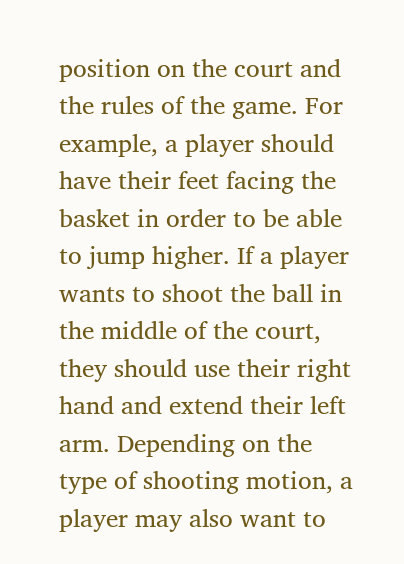position on the court and the rules of the game. For example, a player should have their feet facing the basket in order to be able to jump higher. If a player wants to shoot the ball in the middle of the court, they should use their right hand and extend their left arm. Depending on the type of shooting motion, a player may also want to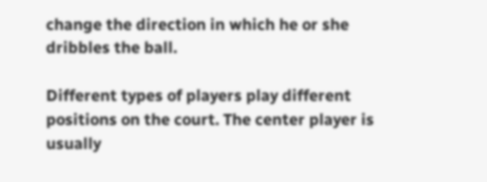change the direction in which he or she dribbles the ball.

Different types of players play different positions on the court. The center player is usually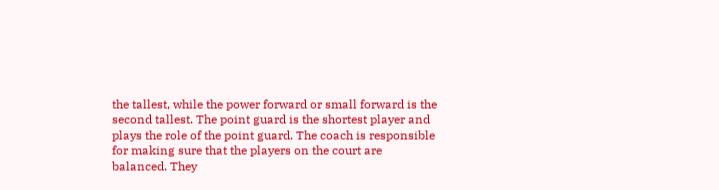the tallest, while the power forward or small forward is the second tallest. The point guard is the shortest player and plays the role of the point guard. The coach is responsible for making sure that the players on the court are balanced. They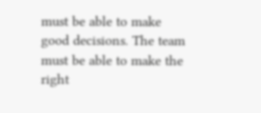must be able to make good decisions. The team must be able to make the right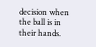decision when the ball is in their hands.